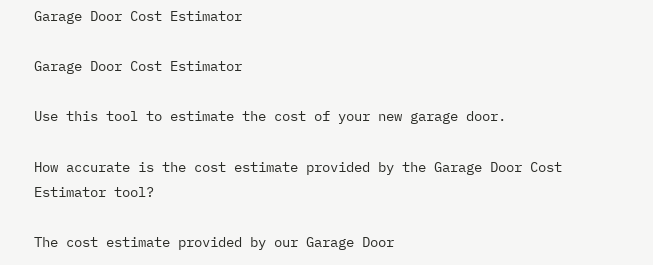Garage Door Cost Estimator

Garage Door Cost Estimator

Use this tool to estimate the cost of your new garage door.

How accurate is the cost estimate provided by the Garage Door Cost Estimator tool?

The cost estimate provided by our Garage Door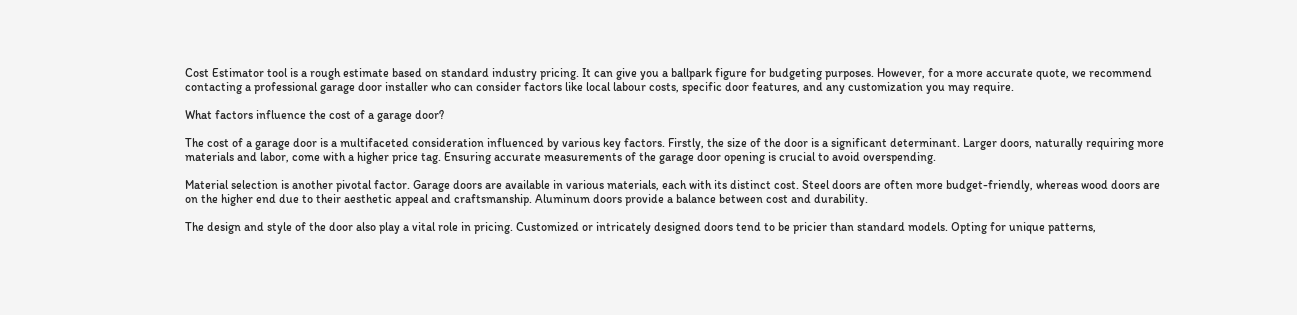Cost Estimator tool is a rough estimate based on standard industry pricing. It can give you a ballpark figure for budgeting purposes. However, for a more accurate quote, we recommend contacting a professional garage door installer who can consider factors like local labour costs, specific door features, and any customization you may require.

What factors influence the cost of a garage door?

The cost of a garage door is a multifaceted consideration influenced by various key factors. Firstly, the size of the door is a significant determinant. Larger doors, naturally requiring more materials and labor, come with a higher price tag. Ensuring accurate measurements of the garage door opening is crucial to avoid overspending.

Material selection is another pivotal factor. Garage doors are available in various materials, each with its distinct cost. Steel doors are often more budget-friendly, whereas wood doors are on the higher end due to their aesthetic appeal and craftsmanship. Aluminum doors provide a balance between cost and durability.

The design and style of the door also play a vital role in pricing. Customized or intricately designed doors tend to be pricier than standard models. Opting for unique patterns,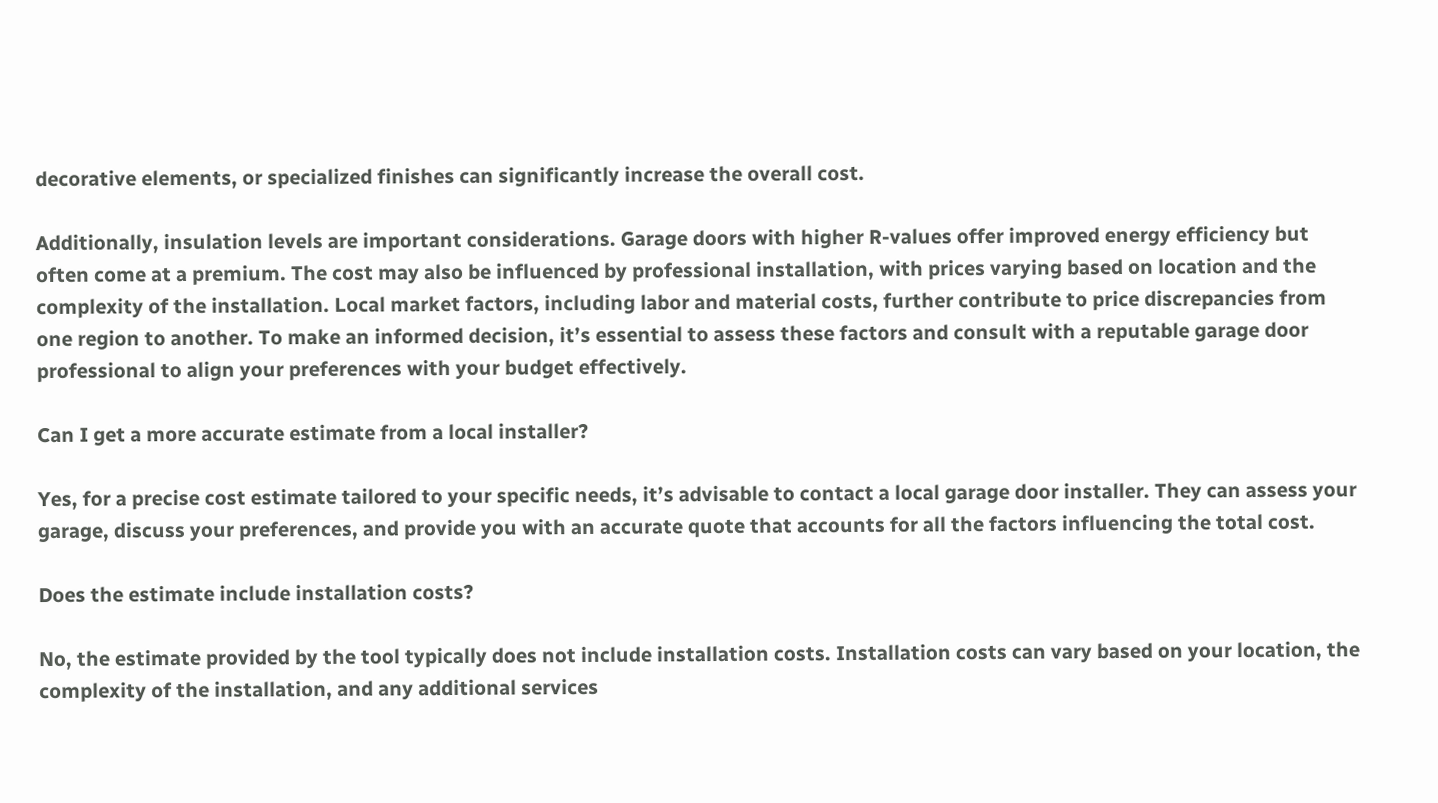decorative elements, or specialized finishes can significantly increase the overall cost.

Additionally, insulation levels are important considerations. Garage doors with higher R-values offer improved energy efficiency but often come at a premium. The cost may also be influenced by professional installation, with prices varying based on location and the complexity of the installation. Local market factors, including labor and material costs, further contribute to price discrepancies from one region to another. To make an informed decision, it’s essential to assess these factors and consult with a reputable garage door professional to align your preferences with your budget effectively.

Can I get a more accurate estimate from a local installer?

Yes, for a precise cost estimate tailored to your specific needs, it’s advisable to contact a local garage door installer. They can assess your garage, discuss your preferences, and provide you with an accurate quote that accounts for all the factors influencing the total cost.

Does the estimate include installation costs?

No, the estimate provided by the tool typically does not include installation costs. Installation costs can vary based on your location, the complexity of the installation, and any additional services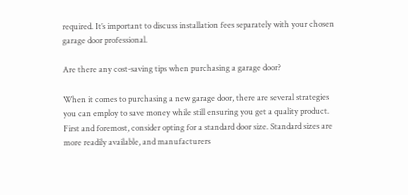required. It’s important to discuss installation fees separately with your chosen garage door professional.

Are there any cost-saving tips when purchasing a garage door?

When it comes to purchasing a new garage door, there are several strategies you can employ to save money while still ensuring you get a quality product. First and foremost, consider opting for a standard door size. Standard sizes are more readily available, and manufacturers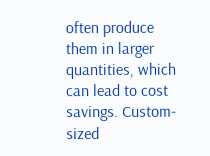often produce them in larger quantities, which can lead to cost savings. Custom-sized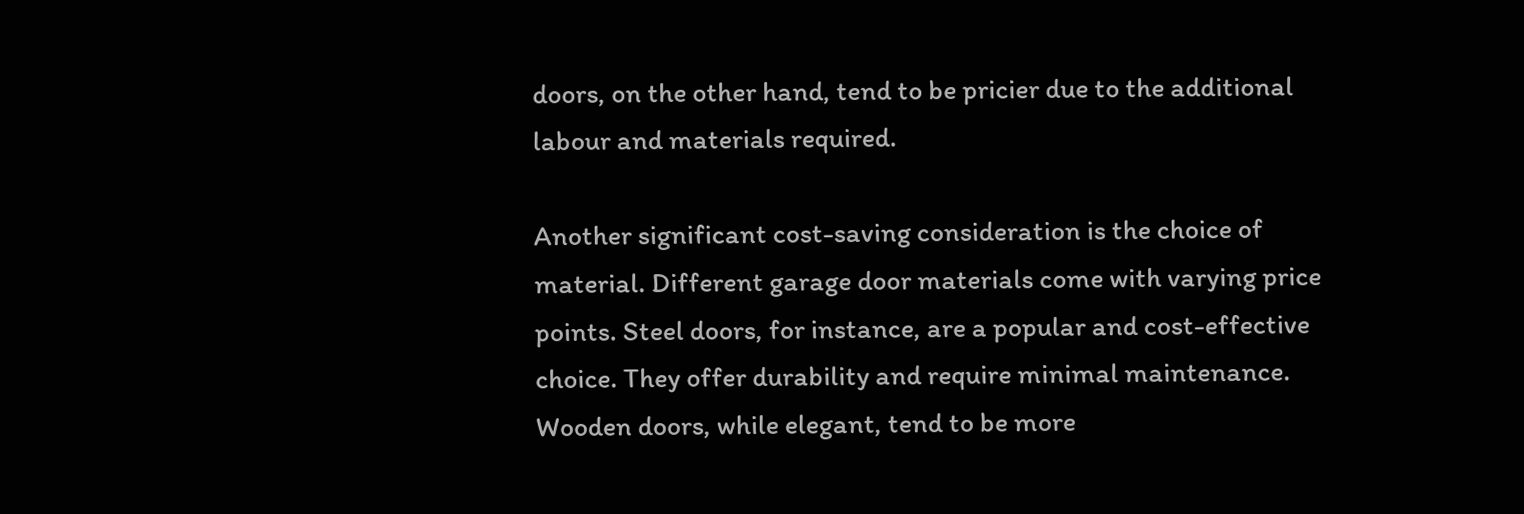doors, on the other hand, tend to be pricier due to the additional labour and materials required.

Another significant cost-saving consideration is the choice of material. Different garage door materials come with varying price points. Steel doors, for instance, are a popular and cost-effective choice. They offer durability and require minimal maintenance. Wooden doors, while elegant, tend to be more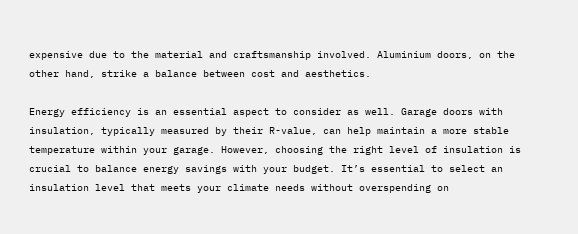expensive due to the material and craftsmanship involved. Aluminium doors, on the other hand, strike a balance between cost and aesthetics.

Energy efficiency is an essential aspect to consider as well. Garage doors with insulation, typically measured by their R-value, can help maintain a more stable temperature within your garage. However, choosing the right level of insulation is crucial to balance energy savings with your budget. It’s essential to select an insulation level that meets your climate needs without overspending on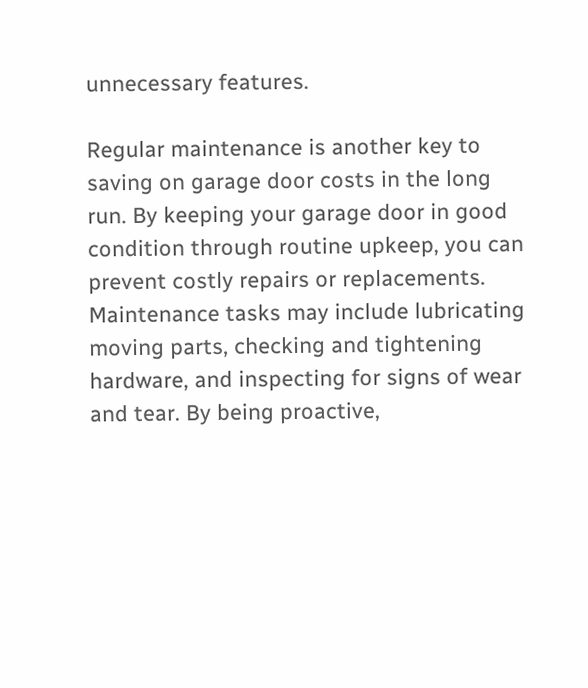unnecessary features.

Regular maintenance is another key to saving on garage door costs in the long run. By keeping your garage door in good condition through routine upkeep, you can prevent costly repairs or replacements. Maintenance tasks may include lubricating moving parts, checking and tightening hardware, and inspecting for signs of wear and tear. By being proactive,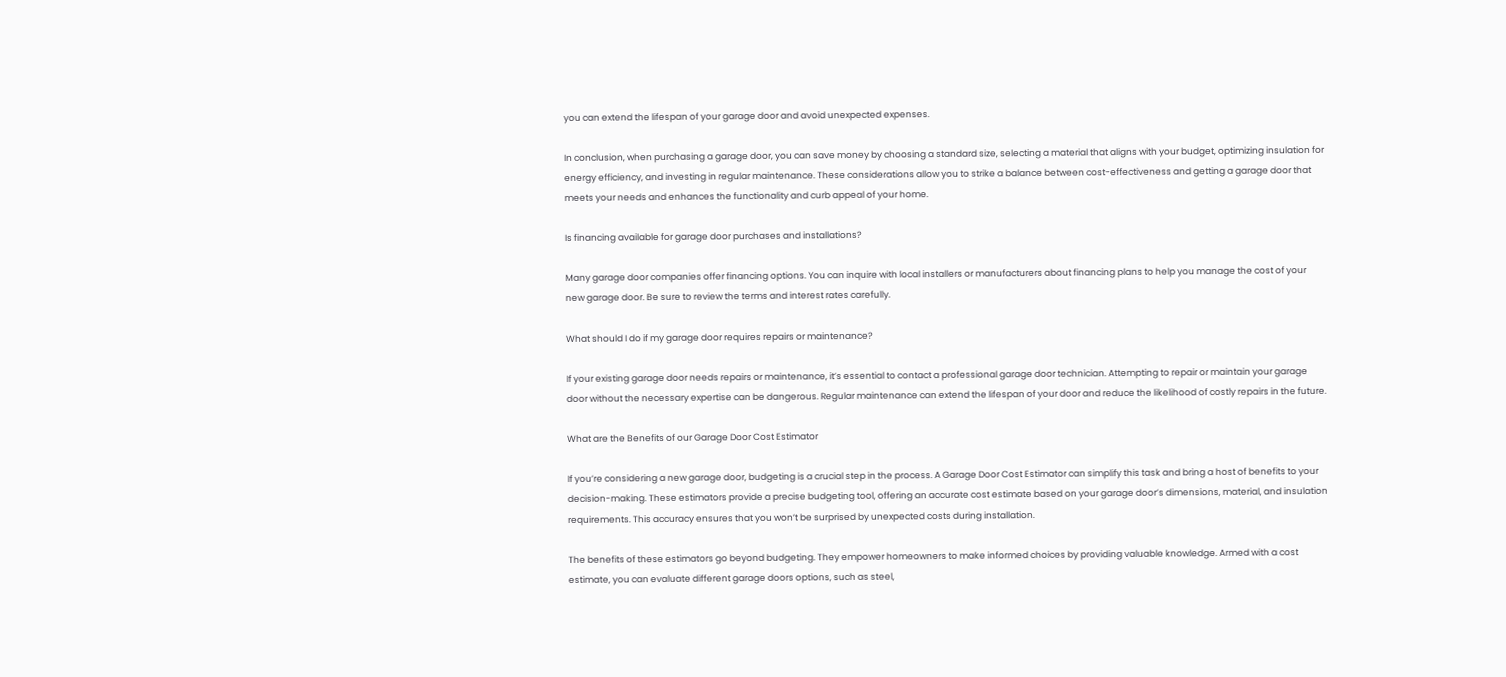you can extend the lifespan of your garage door and avoid unexpected expenses.

In conclusion, when purchasing a garage door, you can save money by choosing a standard size, selecting a material that aligns with your budget, optimizing insulation for energy efficiency, and investing in regular maintenance. These considerations allow you to strike a balance between cost-effectiveness and getting a garage door that meets your needs and enhances the functionality and curb appeal of your home.

Is financing available for garage door purchases and installations?

Many garage door companies offer financing options. You can inquire with local installers or manufacturers about financing plans to help you manage the cost of your new garage door. Be sure to review the terms and interest rates carefully.

What should I do if my garage door requires repairs or maintenance?

If your existing garage door needs repairs or maintenance, it’s essential to contact a professional garage door technician. Attempting to repair or maintain your garage door without the necessary expertise can be dangerous. Regular maintenance can extend the lifespan of your door and reduce the likelihood of costly repairs in the future.

What are the Benefits of our Garage Door Cost Estimator

If you’re considering a new garage door, budgeting is a crucial step in the process. A Garage Door Cost Estimator can simplify this task and bring a host of benefits to your decision-making. These estimators provide a precise budgeting tool, offering an accurate cost estimate based on your garage door’s dimensions, material, and insulation requirements. This accuracy ensures that you won’t be surprised by unexpected costs during installation.

The benefits of these estimators go beyond budgeting. They empower homeowners to make informed choices by providing valuable knowledge. Armed with a cost estimate, you can evaluate different garage doors options, such as steel,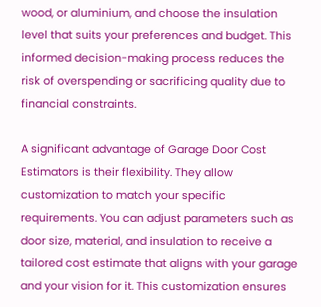wood, or aluminium, and choose the insulation level that suits your preferences and budget. This informed decision-making process reduces the risk of overspending or sacrificing quality due to financial constraints.

A significant advantage of Garage Door Cost Estimators is their flexibility. They allow customization to match your specific requirements. You can adjust parameters such as door size, material, and insulation to receive a tailored cost estimate that aligns with your garage and your vision for it. This customization ensures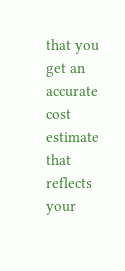that you get an accurate cost estimate that reflects your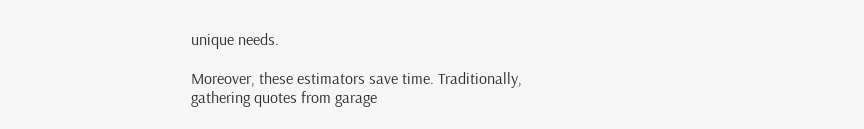unique needs.

Moreover, these estimators save time. Traditionally, gathering quotes from garage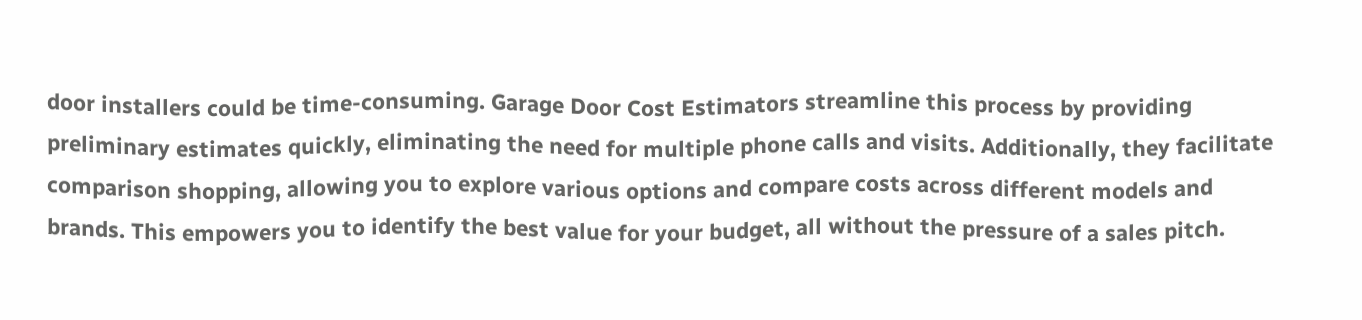door installers could be time-consuming. Garage Door Cost Estimators streamline this process by providing preliminary estimates quickly, eliminating the need for multiple phone calls and visits. Additionally, they facilitate comparison shopping, allowing you to explore various options and compare costs across different models and brands. This empowers you to identify the best value for your budget, all without the pressure of a sales pitch.